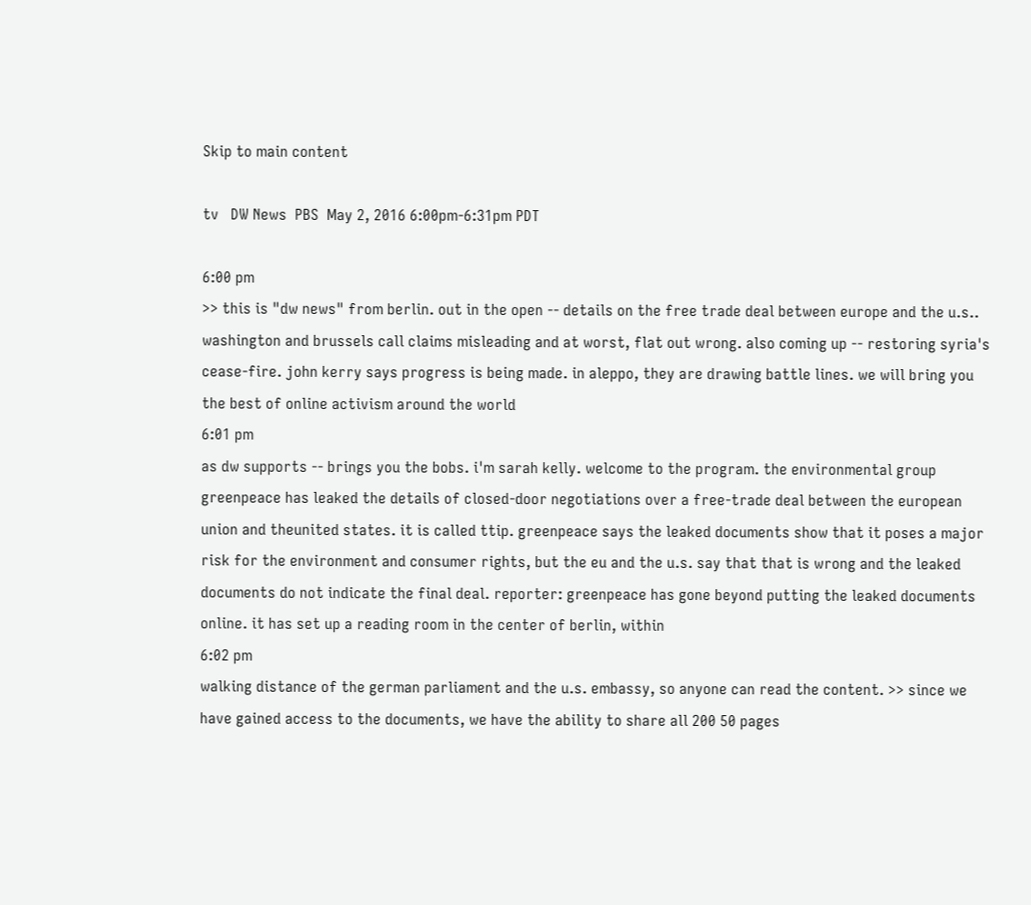Skip to main content

tv   DW News  PBS  May 2, 2016 6:00pm-6:31pm PDT

6:00 pm
>> this is "dw news" from berlin. out in the open -- details on the free trade deal between europe and the u.s.. washington and brussels call claims misleading and at worst, flat out wrong. also coming up -- restoring syria's cease-fire. john kerry says progress is being made. in aleppo, they are drawing battle lines. we will bring you the best of online activism around the world
6:01 pm
as dw supports -- brings you the bobs. i'm sarah kelly. welcome to the program. the environmental group greenpeace has leaked the details of closed-door negotiations over a free-trade deal between the european union and theunited states. it is called ttip. greenpeace says the leaked documents show that it poses a major risk for the environment and consumer rights, but the eu and the u.s. say that that is wrong and the leaked documents do not indicate the final deal. reporter: greenpeace has gone beyond putting the leaked documents online. it has set up a reading room in the center of berlin, within
6:02 pm
walking distance of the german parliament and the u.s. embassy, so anyone can read the content. >> since we have gained access to the documents, we have the ability to share all 200 50 pages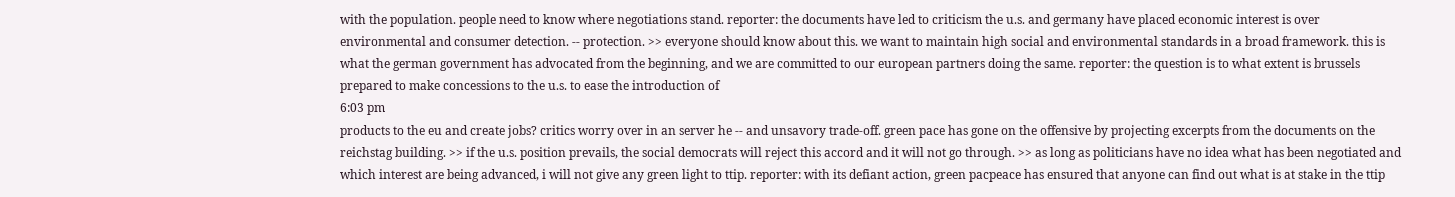with the population. people need to know where negotiations stand. reporter: the documents have led to criticism the u.s. and germany have placed economic interest is over environmental and consumer detection. -- protection. >> everyone should know about this. we want to maintain high social and environmental standards in a broad framework. this is what the german government has advocated from the beginning, and we are committed to our european partners doing the same. reporter: the question is to what extent is brussels prepared to make concessions to the u.s. to ease the introduction of
6:03 pm
products to the eu and create jobs? critics worry over in an server he -- and unsavory trade-off. green pace has gone on the offensive by projecting excerpts from the documents on the reichstag building. >> if the u.s. position prevails, the social democrats will reject this accord and it will not go through. >> as long as politicians have no idea what has been negotiated and which interest are being advanced, i will not give any green light to ttip. reporter: with its defiant action, green pacpeace has ensured that anyone can find out what is at stake in the ttip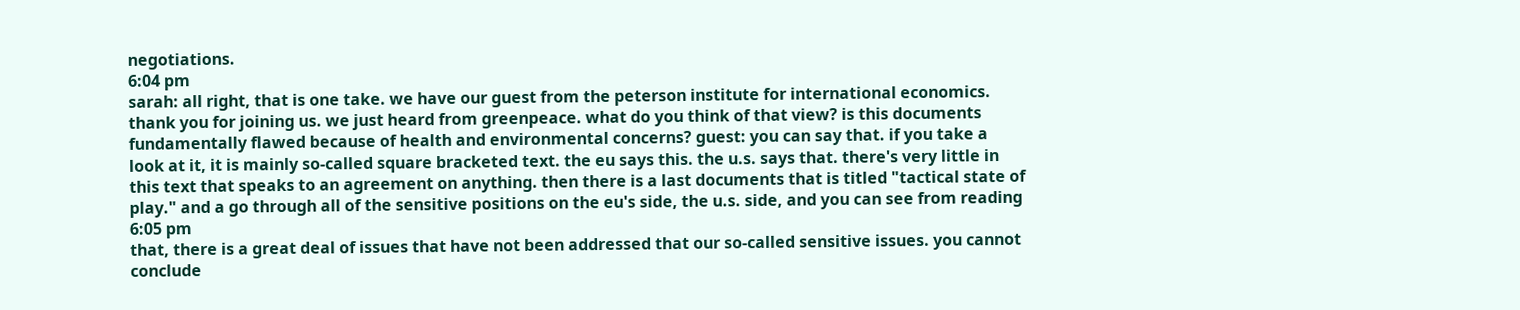negotiations.
6:04 pm
sarah: all right, that is one take. we have our guest from the peterson institute for international economics. thank you for joining us. we just heard from greenpeace. what do you think of that view? is this documents fundamentally flawed because of health and environmental concerns? guest: you can say that. if you take a look at it, it is mainly so-called square bracketed text. the eu says this. the u.s. says that. there's very little in this text that speaks to an agreement on anything. then there is a last documents that is titled "tactical state of play." and a go through all of the sensitive positions on the eu's side, the u.s. side, and you can see from reading
6:05 pm
that, there is a great deal of issues that have not been addressed that our so-called sensitive issues. you cannot conclude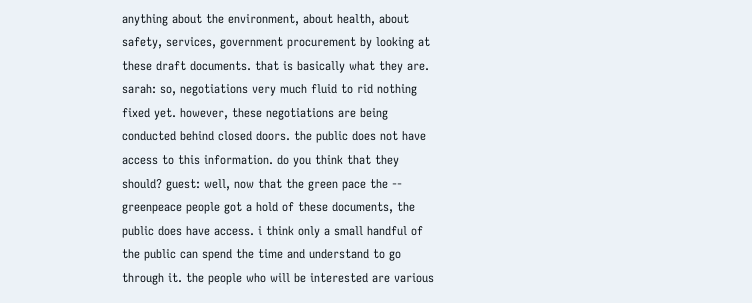anything about the environment, about health, about safety, services, government procurement by looking at these draft documents. that is basically what they are. sarah: so, negotiations very much fluid to rid nothing fixed yet. however, these negotiations are being conducted behind closed doors. the public does not have access to this information. do you think that they should? guest: well, now that the green pace the -- greenpeace people got a hold of these documents, the public does have access. i think only a small handful of the public can spend the time and understand to go through it. the people who will be interested are various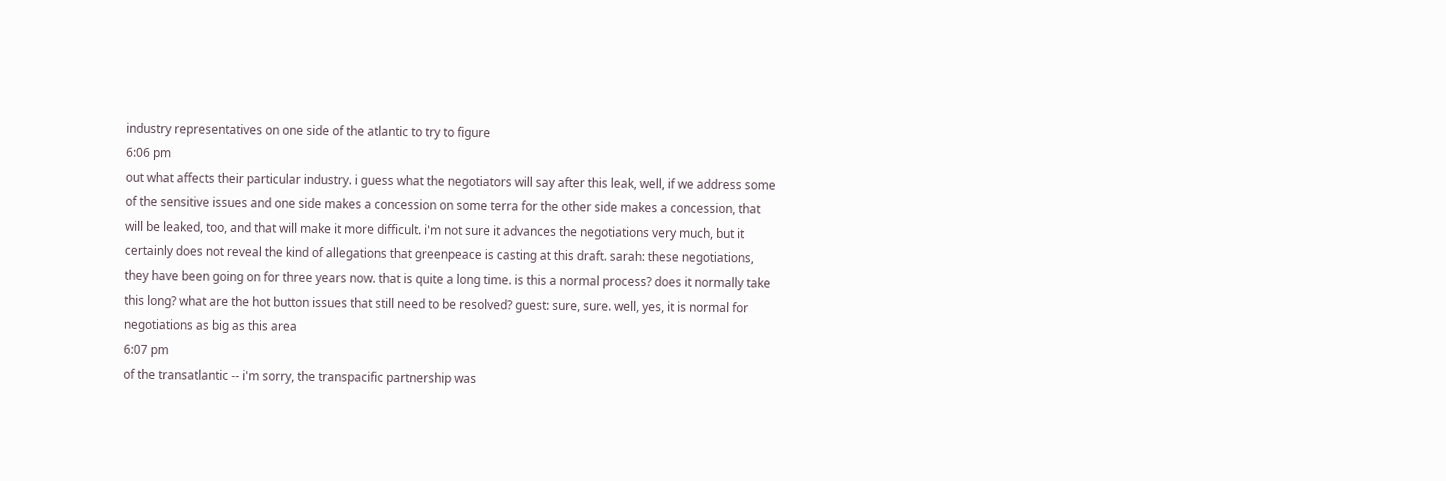industry representatives on one side of the atlantic to try to figure
6:06 pm
out what affects their particular industry. i guess what the negotiators will say after this leak, well, if we address some of the sensitive issues and one side makes a concession on some terra for the other side makes a concession, that will be leaked, too, and that will make it more difficult. i'm not sure it advances the negotiations very much, but it certainly does not reveal the kind of allegations that greenpeace is casting at this draft. sarah: these negotiations, they have been going on for three years now. that is quite a long time. is this a normal process? does it normally take this long? what are the hot button issues that still need to be resolved? guest: sure, sure. well, yes, it is normal for negotiations as big as this area
6:07 pm
of the transatlantic -- i'm sorry, the transpacific partnership was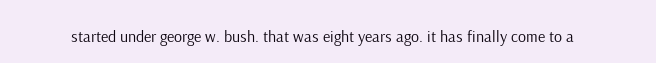started under george w. bush. that was eight years ago. it has finally come to a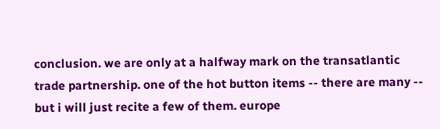conclusion. we are only at a halfway mark on the transatlantic trade partnership. one of the hot button items -- there are many -- but i will just recite a few of them. europe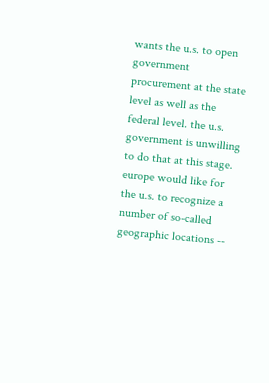wants the u.s. to open government procurement at the state level as well as the federal level. the u.s. government is unwilling to do that at this stage. europe would like for the u.s. to recognize a number of so-called geographic locations --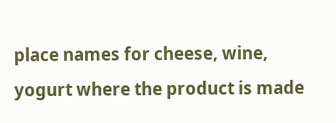place names for cheese, wine, yogurt where the product is made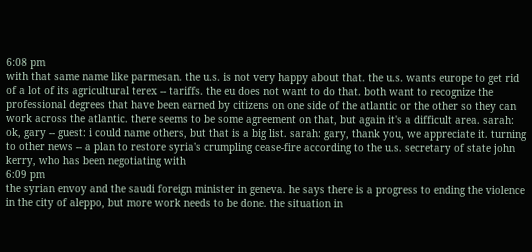6:08 pm
with that same name like parmesan. the u.s. is not very happy about that. the u.s. wants europe to get rid of a lot of its agricultural terex -- tariffs. the eu does not want to do that. both want to recognize the professional degrees that have been earned by citizens on one side of the atlantic or the other so they can work across the atlantic. there seems to be some agreement on that, but again it's a difficult area. sarah: ok, gary -- guest: i could name others, but that is a big list. sarah: gary, thank you, we appreciate it. turning to other news -- a plan to restore syria's crumpling cease-fire according to the u.s. secretary of state john kerry, who has been negotiating with
6:09 pm
the syrian envoy and the saudi foreign minister in geneva. he says there is a progress to ending the violence in the city of aleppo, but more work needs to be done. the situation in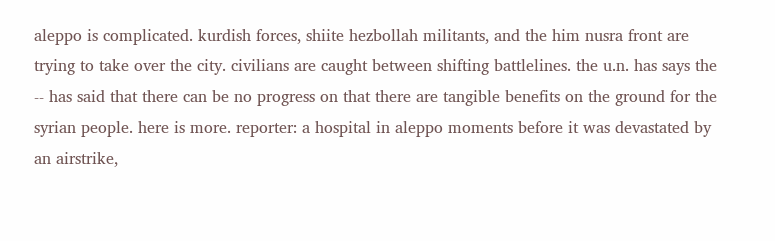aleppo is complicated. kurdish forces, shiite hezbollah militants, and the him nusra front are trying to take over the city. civilians are caught between shifting battlelines. the u.n. has says the -- has said that there can be no progress on that there are tangible benefits on the ground for the syrian people. here is more. reporter: a hospital in aleppo moments before it was devastated by an airstrike,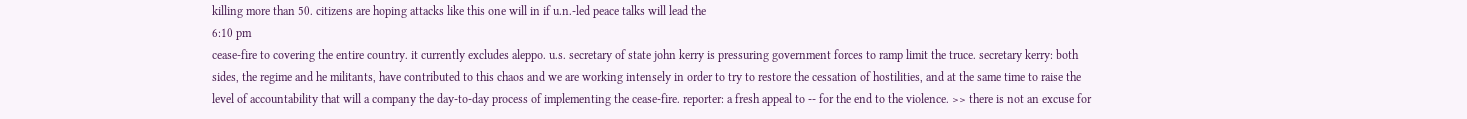killing more than 50. citizens are hoping attacks like this one will in if u.n.-led peace talks will lead the
6:10 pm
cease-fire to covering the entire country. it currently excludes aleppo. u.s. secretary of state john kerry is pressuring government forces to ramp limit the truce. secretary kerry: both sides, the regime and he militants, have contributed to this chaos and we are working intensely in order to try to restore the cessation of hostilities, and at the same time to raise the level of accountability that will a company the day-to-day process of implementing the cease-fire. reporter: a fresh appeal to -- for the end to the violence. >> there is not an excuse for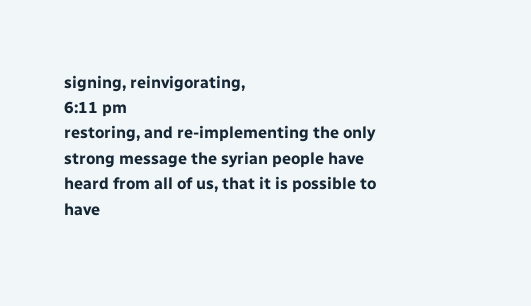signing, reinvigorating,
6:11 pm
restoring, and re-implementing the only strong message the syrian people have heard from all of us, that it is possible to have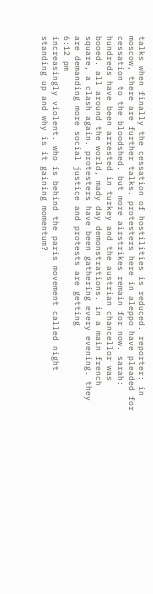talks when finally the cessation of hostilities is reduced. reporter: in moscow, there are further talks. protesters here in aleppo have pleaded for cessation to the bloodshed. but more airstrikes remain for now. sarah: hundreds have been arrested in turkey and the austrian chancellor was booed. all around the world, mady day demonstrations. in a main french square, a clash again. protesters have been gathering every evening. they are demanding more social justice and protests are getting
6:12 pm
increasingly violent. who is behind the paris movement called night standing up and why is it gaining momentum?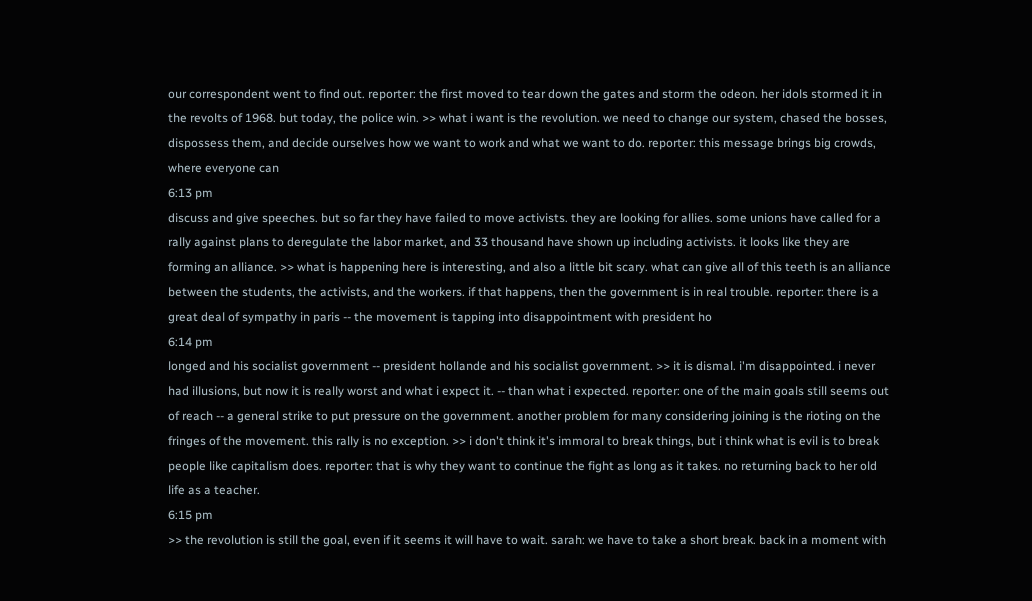our correspondent went to find out. reporter: the first moved to tear down the gates and storm the odeon. her idols stormed it in the revolts of 1968. but today, the police win. >> what i want is the revolution. we need to change our system, chased the bosses, dispossess them, and decide ourselves how we want to work and what we want to do. reporter: this message brings big crowds, where everyone can
6:13 pm
discuss and give speeches. but so far they have failed to move activists. they are looking for allies. some unions have called for a rally against plans to deregulate the labor market, and 33 thousand have shown up including activists. it looks like they are forming an alliance. >> what is happening here is interesting, and also a little bit scary. what can give all of this teeth is an alliance between the students, the activists, and the workers. if that happens, then the government is in real trouble. reporter: there is a great deal of sympathy in paris -- the movement is tapping into disappointment with president ho
6:14 pm
longed and his socialist government -- president hollande and his socialist government. >> it is dismal. i'm disappointed. i never had illusions, but now it is really worst and what i expect it. -- than what i expected. reporter: one of the main goals still seems out of reach -- a general strike to put pressure on the government. another problem for many considering joining is the rioting on the fringes of the movement. this rally is no exception. >> i don't think it's immoral to break things, but i think what is evil is to break people like capitalism does. reporter: that is why they want to continue the fight as long as it takes. no returning back to her old life as a teacher.
6:15 pm
>> the revolution is still the goal, even if it seems it will have to wait. sarah: we have to take a short break. back in a moment with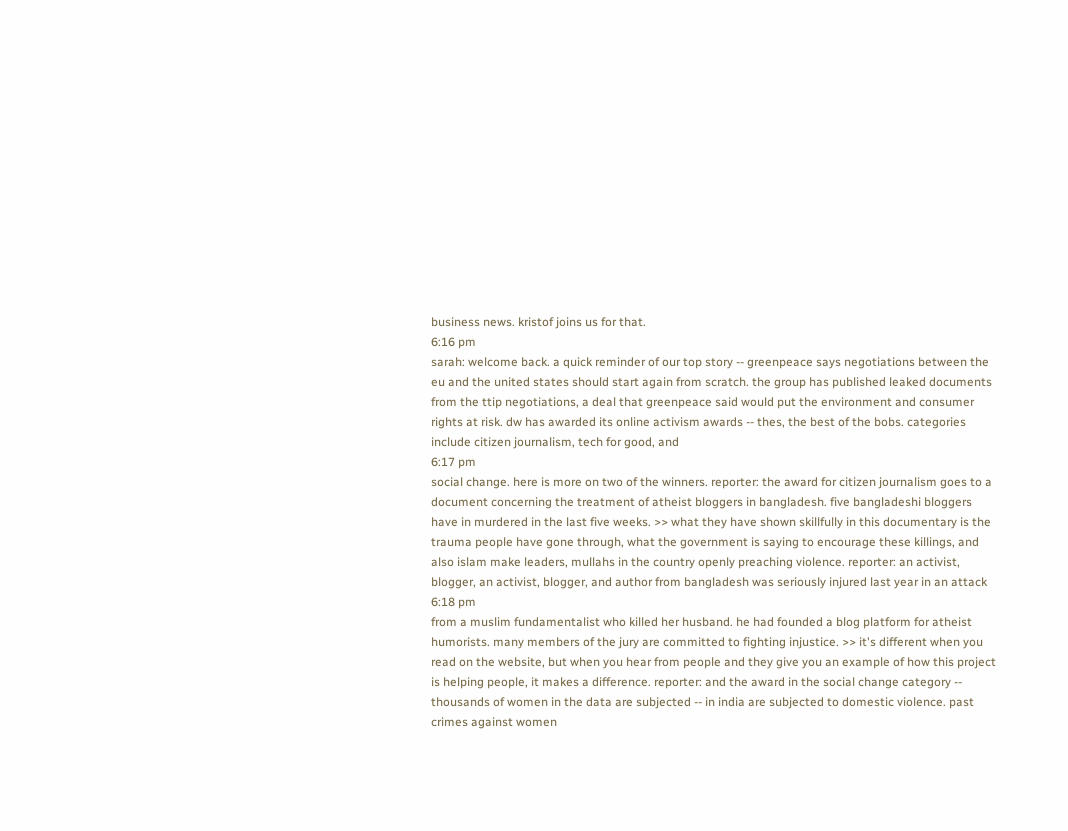business news. kristof joins us for that.
6:16 pm
sarah: welcome back. a quick reminder of our top story -- greenpeace says negotiations between the eu and the united states should start again from scratch. the group has published leaked documents from the ttip negotiations, a deal that greenpeace said would put the environment and consumer rights at risk. dw has awarded its online activism awards -- thes, the best of the bobs. categories include citizen journalism, tech for good, and
6:17 pm
social change. here is more on two of the winners. reporter: the award for citizen journalism goes to a document concerning the treatment of atheist bloggers in bangladesh. five bangladeshi bloggers have in murdered in the last five weeks. >> what they have shown skillfully in this documentary is the trauma people have gone through, what the government is saying to encourage these killings, and also islam make leaders, mullahs in the country openly preaching violence. reporter: an activist, blogger, an activist, blogger, and author from bangladesh was seriously injured last year in an attack
6:18 pm
from a muslim fundamentalist who killed her husband. he had founded a blog platform for atheist humorists. many members of the jury are committed to fighting injustice. >> it's different when you read on the website, but when you hear from people and they give you an example of how this project is helping people, it makes a difference. reporter: and the award in the social change category -- thousands of women in the data are subjected -- in india are subjected to domestic violence. past crimes against women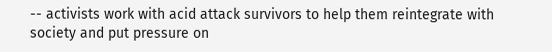-- activists work with acid attack survivors to help them reintegrate with society and put pressure on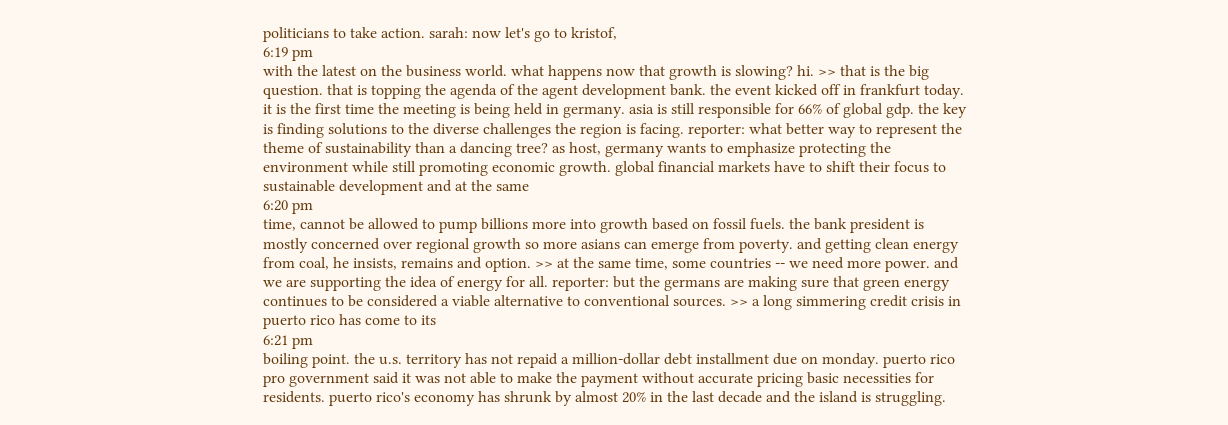politicians to take action. sarah: now let's go to kristof,
6:19 pm
with the latest on the business world. what happens now that growth is slowing? hi. >> that is the big question. that is topping the agenda of the agent development bank. the event kicked off in frankfurt today. it is the first time the meeting is being held in germany. asia is still responsible for 66% of global gdp. the key is finding solutions to the diverse challenges the region is facing. reporter: what better way to represent the theme of sustainability than a dancing tree? as host, germany wants to emphasize protecting the environment while still promoting economic growth. global financial markets have to shift their focus to sustainable development and at the same
6:20 pm
time, cannot be allowed to pump billions more into growth based on fossil fuels. the bank president is mostly concerned over regional growth so more asians can emerge from poverty. and getting clean energy from coal, he insists, remains and option. >> at the same time, some countries -- we need more power. and we are supporting the idea of energy for all. reporter: but the germans are making sure that green energy continues to be considered a viable alternative to conventional sources. >> a long simmering credit crisis in puerto rico has come to its
6:21 pm
boiling point. the u.s. territory has not repaid a million-dollar debt installment due on monday. puerto rico pro government said it was not able to make the payment without accurate pricing basic necessities for residents. puerto rico's economy has shrunk by almost 20% in the last decade and the island is struggling.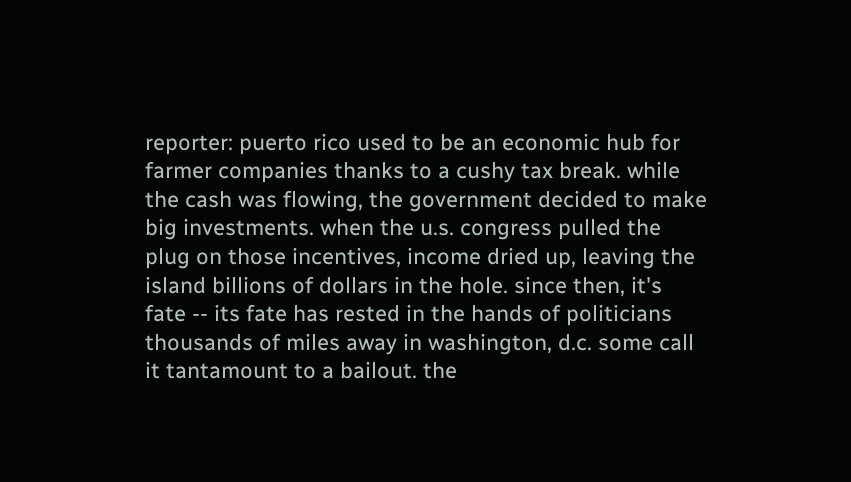reporter: puerto rico used to be an economic hub for farmer companies thanks to a cushy tax break. while the cash was flowing, the government decided to make big investments. when the u.s. congress pulled the plug on those incentives, income dried up, leaving the island billions of dollars in the hole. since then, it's fate -- its fate has rested in the hands of politicians thousands of miles away in washington, d.c. some call it tantamount to a bailout. the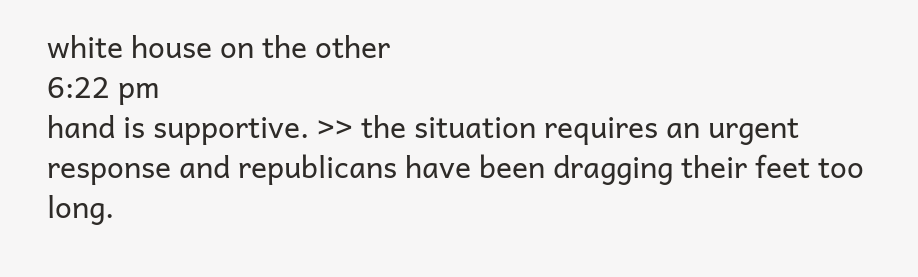white house on the other
6:22 pm
hand is supportive. >> the situation requires an urgent response and republicans have been dragging their feet too long.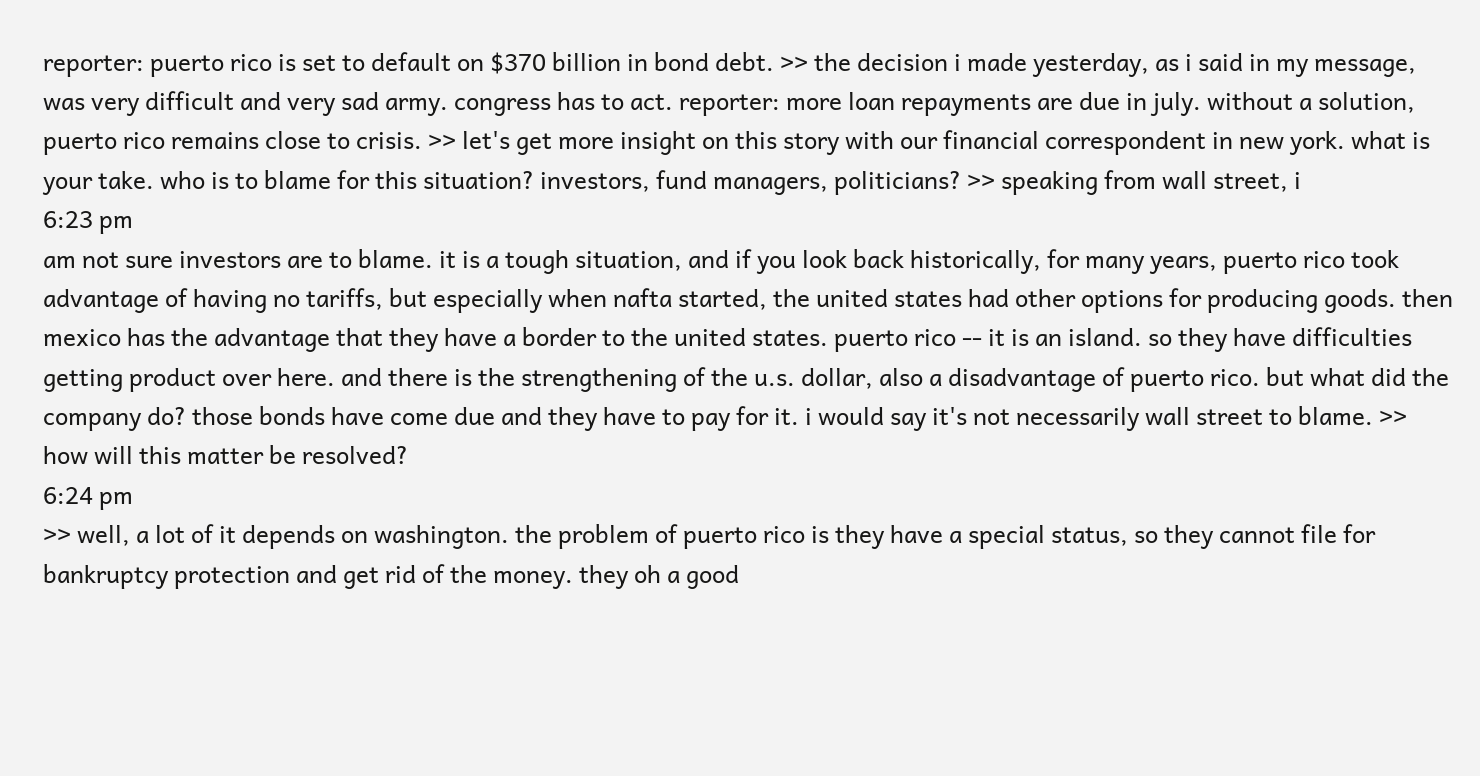reporter: puerto rico is set to default on $370 billion in bond debt. >> the decision i made yesterday, as i said in my message, was very difficult and very sad army. congress has to act. reporter: more loan repayments are due in july. without a solution, puerto rico remains close to crisis. >> let's get more insight on this story with our financial correspondent in new york. what is your take. who is to blame for this situation? investors, fund managers, politicians? >> speaking from wall street, i
6:23 pm
am not sure investors are to blame. it is a tough situation, and if you look back historically, for many years, puerto rico took advantage of having no tariffs, but especially when nafta started, the united states had other options for producing goods. then mexico has the advantage that they have a border to the united states. puerto rico -- it is an island. so they have difficulties getting product over here. and there is the strengthening of the u.s. dollar, also a disadvantage of puerto rico. but what did the company do? those bonds have come due and they have to pay for it. i would say it's not necessarily wall street to blame. >> how will this matter be resolved?
6:24 pm
>> well, a lot of it depends on washington. the problem of puerto rico is they have a special status, so they cannot file for bankruptcy protection and get rid of the money. they oh a good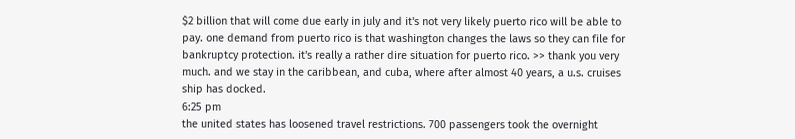$2 billion that will come due early in july and it's not very likely puerto rico will be able to pay. one demand from puerto rico is that washington changes the laws so they can file for bankruptcy protection. it's really a rather dire situation for puerto rico. >> thank you very much. and we stay in the caribbean, and cuba, where after almost 40 years, a u.s. cruises ship has docked.
6:25 pm
the united states has loosened travel restrictions. 700 passengers took the overnight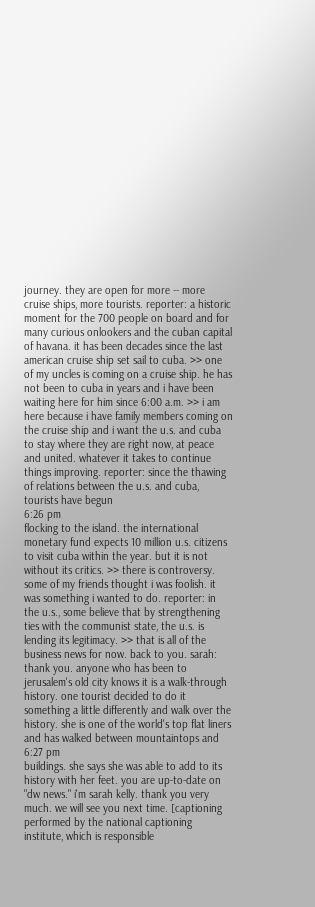journey. they are open for more -- more cruise ships, more tourists. reporter: a historic moment for the 700 people on board and for many curious onlookers and the cuban capital of havana. it has been decades since the last american cruise ship set sail to cuba. >> one of my uncles is coming on a cruise ship. he has not been to cuba in years and i have been waiting here for him since 6:00 a.m. >> i am here because i have family members coming on the cruise ship and i want the u.s. and cuba to stay where they are right now, at peace and united. whatever it takes to continue things improving. reporter: since the thawing of relations between the u.s. and cuba, tourists have begun
6:26 pm
flocking to the island. the international monetary fund expects 10 million u.s. citizens to visit cuba within the year. but it is not without its critics. >> there is controversy. some of my friends thought i was foolish. it was something i wanted to do. reporter: in the u.s., some believe that by strengthening ties with the communist state, the u.s. is lending its legitimacy. >> that is all of the business news for now. back to you. sarah: thank you. anyone who has been to jerusalem's old city knows it is a walk-through history. one tourist decided to do it something a little differently and walk over the history. she is one of the world's top flat liners and has walked between mountaintops and
6:27 pm
buildings. she says she was able to add to its history with her feet. you are up-to-date on "dw news." i'm sarah kelly. thank you very much. we will see you next time. [captioning performed by the national captioning institute, which is responsible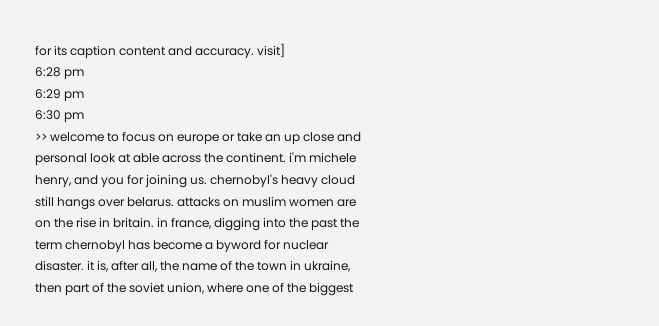for its caption content and accuracy. visit]
6:28 pm
6:29 pm
6:30 pm
>> welcome to focus on europe or take an up close and personal look at able across the continent. i'm michele henry, and you for joining us. chernobyl's heavy cloud still hangs over belarus. attacks on muslim women are on the rise in britain. in france, digging into the past the term chernobyl has become a byword for nuclear disaster. it is, after all, the name of the town in ukraine, then part of the soviet union, where one of the biggest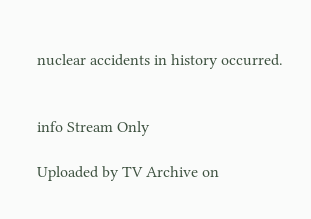nuclear accidents in history occurred.


info Stream Only

Uploaded by TV Archive on